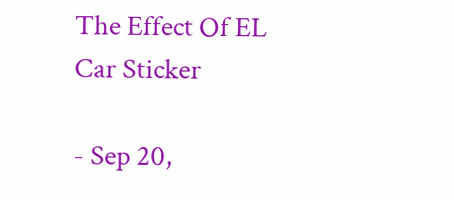The Effect Of EL Car Sticker

- Sep 20,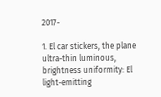2017-

1. El car stickers, the plane ultra-thin luminous, brightness uniformity: El light-emitting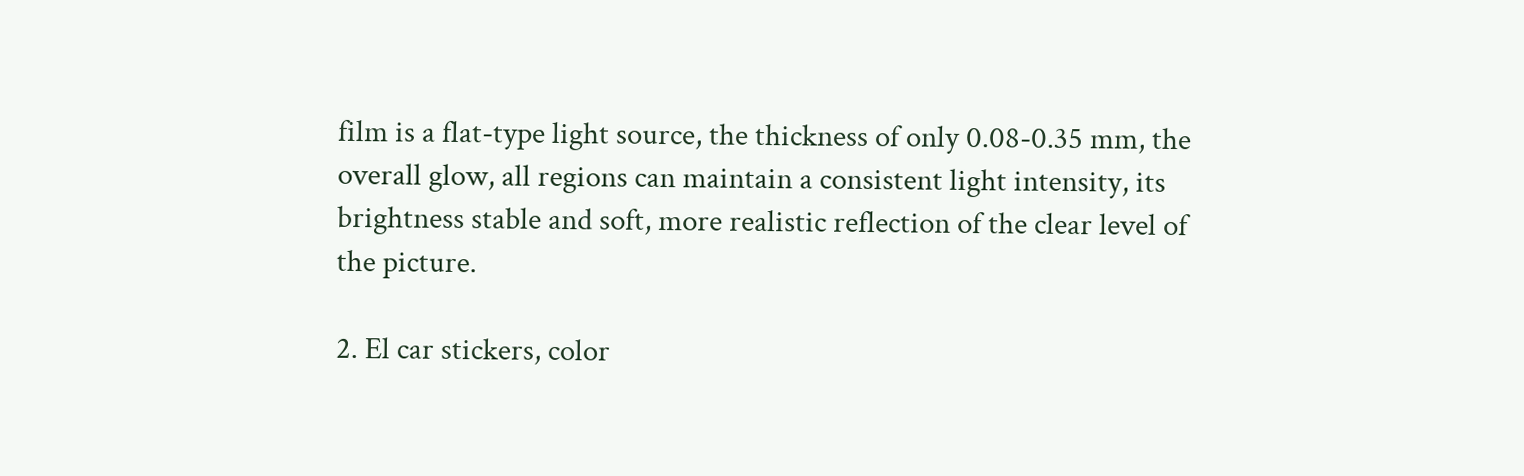film is a flat-type light source, the thickness of only 0.08-0.35 mm, the overall glow, all regions can maintain a consistent light intensity, its brightness stable and soft, more realistic reflection of the clear level of the picture.

2. El car stickers, color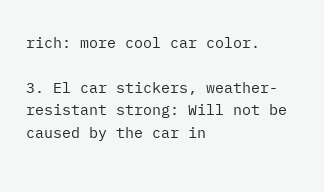rich: more cool car color.

3. El car stickers, weather-resistant strong: Will not be caused by the car in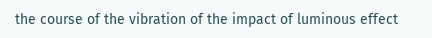the course of the vibration of the impact of luminous effect